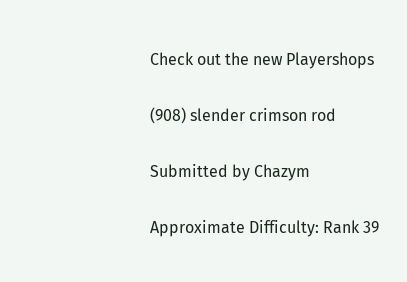Check out the new Playershops

(908) slender crimson rod

Submitted by Chazym

Approximate Difficulty: Rank 39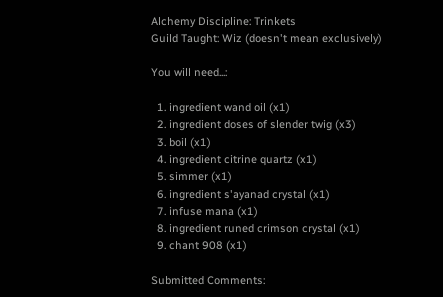Alchemy Discipline: Trinkets
Guild Taught: Wiz (doesn't mean exclusively)

You will need...:

  1. ingredient wand oil (x1)
  2. ingredient doses of slender twig (x3)
  3. boil (x1)
  4. ingredient citrine quartz (x1)
  5. simmer (x1)
  6. ingredient s'ayanad crystal (x1)
  7. infuse mana (x1)
  8. ingredient runed crimson crystal (x1)
  9. chant 908 (x1)

Submitted Comments: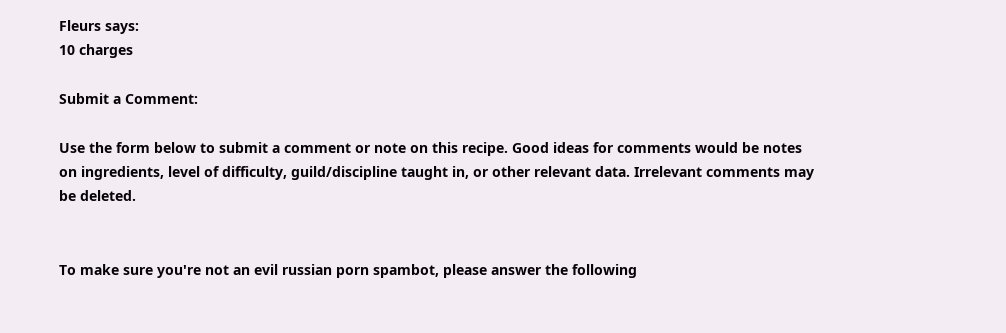Fleurs says:
10 charges

Submit a Comment:

Use the form below to submit a comment or note on this recipe. Good ideas for comments would be notes on ingredients, level of difficulty, guild/discipline taught in, or other relevant data. Irrelevant comments may be deleted.


To make sure you're not an evil russian porn spambot, please answer the following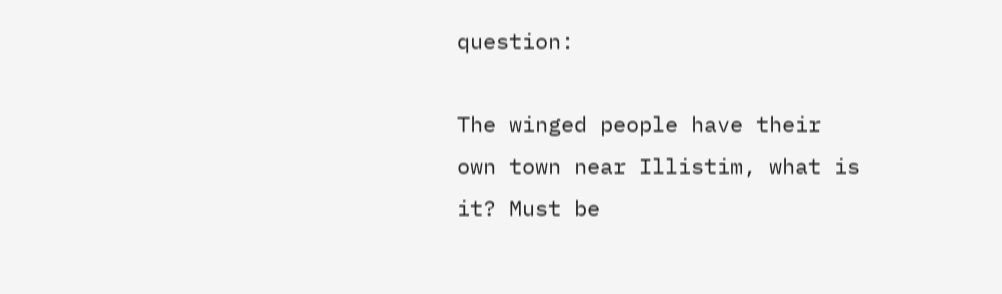question:

The winged people have their own town near Illistim, what is it? Must be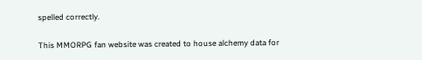spelled correctly.

This MMORPG fan website was created to house alchemy data for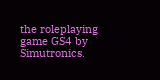the roleplaying game GS4 by Simutronics.